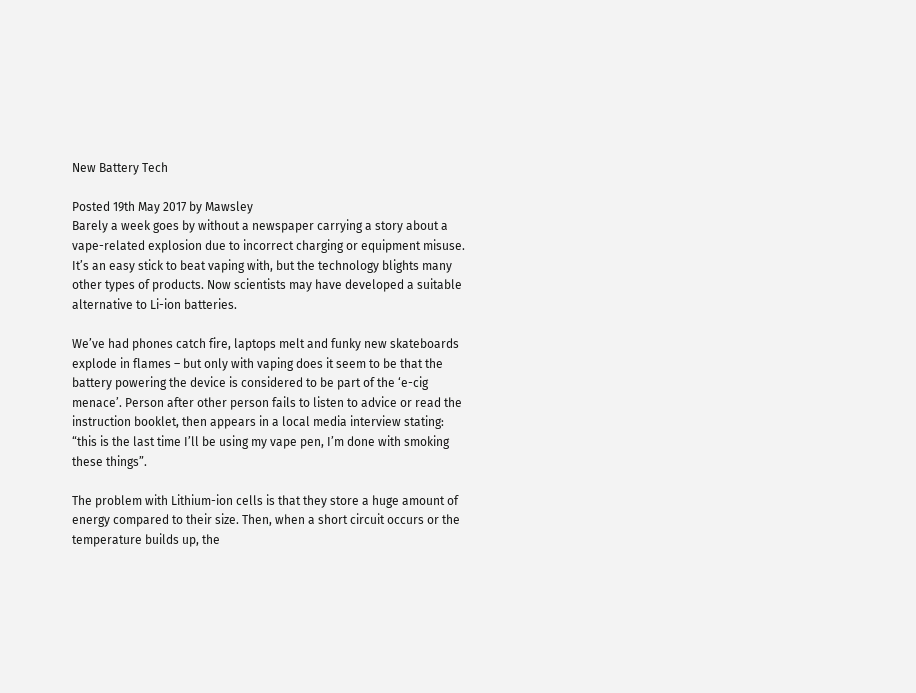New Battery Tech

Posted 19th May 2017 by Mawsley
Barely a week goes by without a newspaper carrying a story about a vape-related explosion due to incorrect charging or equipment misuse. It’s an easy stick to beat vaping with, but the technology blights many other types of products. Now scientists may have developed a suitable alternative to Li-ion batteries.

We’ve had phones catch fire, laptops melt and funky new skateboards explode in flames – but only with vaping does it seem to be that the battery powering the device is considered to be part of the ‘e-cig menace’. Person after other person fails to listen to advice or read the instruction booklet, then appears in a local media interview stating: “this is the last time I’ll be using my vape pen, I’m done with smoking these things”.

The problem with Lithium-ion cells is that they store a huge amount of energy compared to their size. Then, when a short circuit occurs or the temperature builds up, the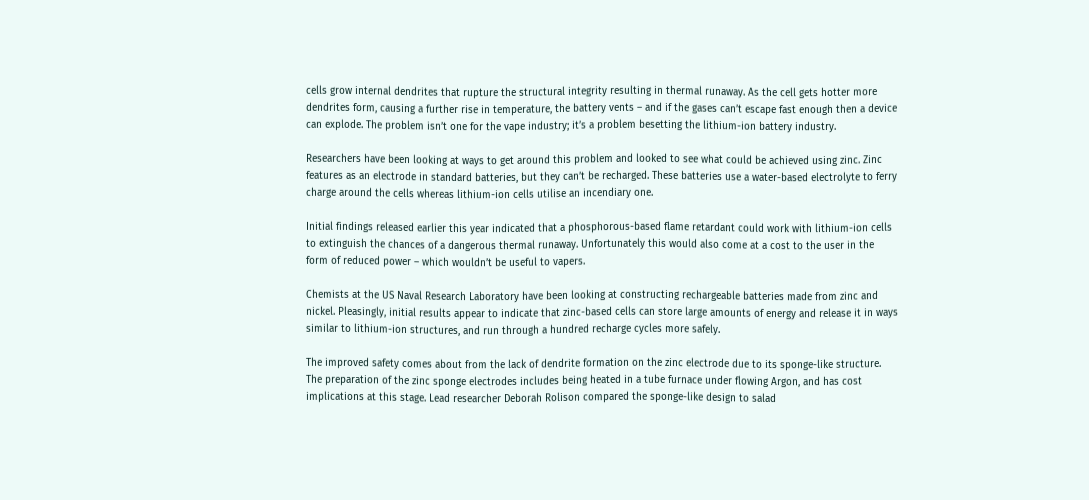cells grow internal dendrites that rupture the structural integrity resulting in thermal runaway. As the cell gets hotter more dendrites form, causing a further rise in temperature, the battery vents – and if the gases can’t escape fast enough then a device can explode. The problem isn’t one for the vape industry; it’s a problem besetting the lithium-ion battery industry.

Researchers have been looking at ways to get around this problem and looked to see what could be achieved using zinc. Zinc features as an electrode in standard batteries, but they can’t be recharged. These batteries use a water-based electrolyte to ferry charge around the cells whereas lithium-ion cells utilise an incendiary one.

Initial findings released earlier this year indicated that a phosphorous-based flame retardant could work with lithium-ion cells to extinguish the chances of a dangerous thermal runaway. Unfortunately this would also come at a cost to the user in the form of reduced power – which wouldn’t be useful to vapers.

Chemists at the US Naval Research Laboratory have been looking at constructing rechargeable batteries made from zinc and nickel. Pleasingly, initial results appear to indicate that zinc-based cells can store large amounts of energy and release it in ways similar to lithium-ion structures, and run through a hundred recharge cycles more safely.

The improved safety comes about from the lack of dendrite formation on the zinc electrode due to its sponge-like structure. The preparation of the zinc sponge electrodes includes being heated in a tube furnace under flowing Argon, and has cost implications at this stage. Lead researcher Deborah Rolison compared the sponge-like design to salad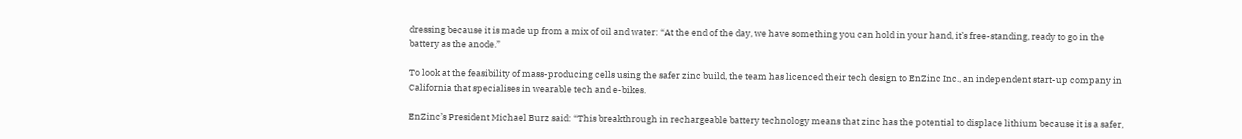dressing because it is made up from a mix of oil and water: “At the end of the day, we have something you can hold in your hand, it’s free-standing, ready to go in the battery as the anode.”

To look at the feasibility of mass-producing cells using the safer zinc build, the team has licenced their tech design to EnZinc Inc., an independent start-up company in California that specialises in wearable tech and e-bikes.

EnZinc’s President Michael Burz said: “This breakthrough in rechargeable battery technology means that zinc has the potential to displace lithium because it is a safer,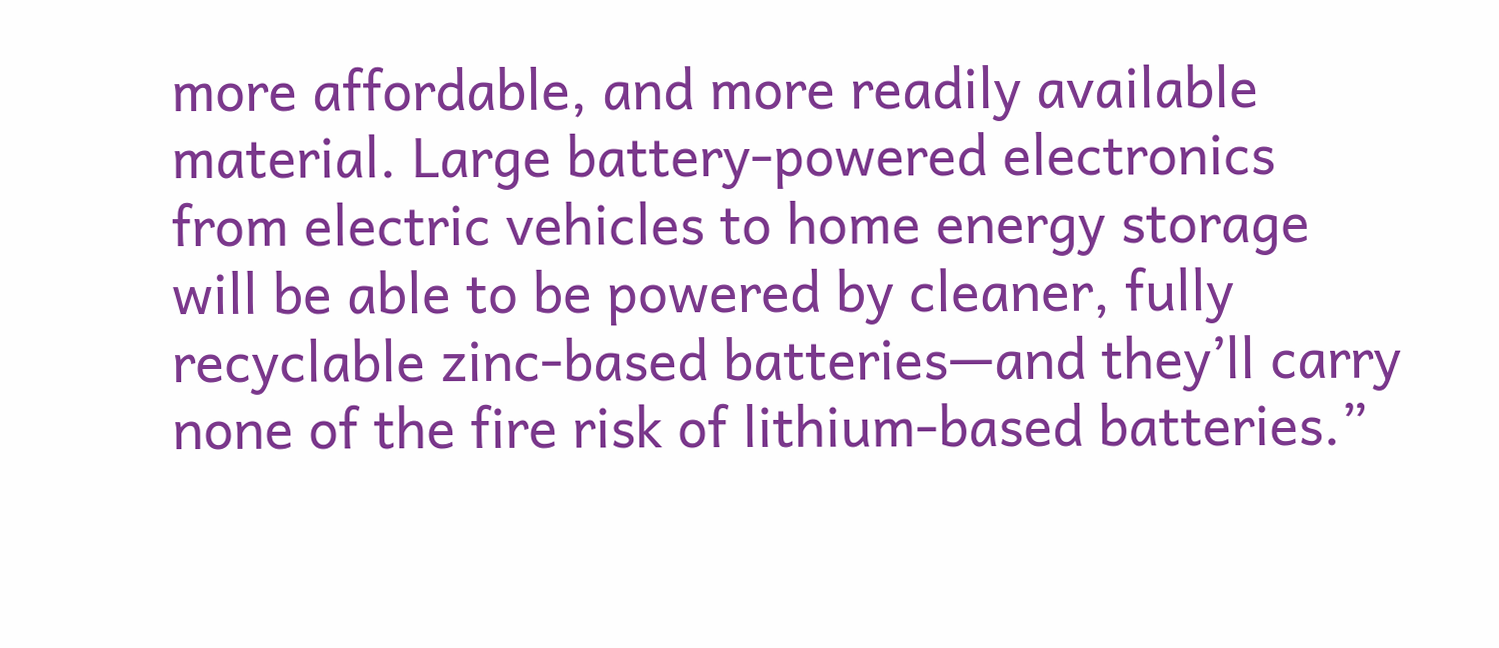more affordable, and more readily available material. Large battery-powered electronics from electric vehicles to home energy storage will be able to be powered by cleaner, fully recyclable zinc-based batteries—and they’ll carry none of the fire risk of lithium-based batteries.”